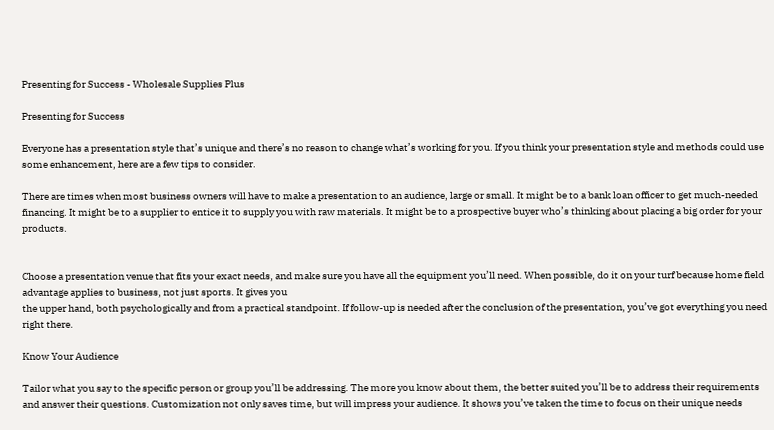Presenting for Success - Wholesale Supplies Plus

Presenting for Success

Everyone has a presentation style that’s unique and there’s no reason to change what’s working for you. If you think your presentation style and methods could use some enhancement, here are a few tips to consider.

There are times when most business owners will have to make a presentation to an audience, large or small. It might be to a bank loan officer to get much-needed financing. It might be to a supplier to entice it to supply you with raw materials. It might be to a prospective buyer who’s thinking about placing a big order for your products.


Choose a presentation venue that fits your exact needs, and make sure you have all the equipment you’ll need. When possible, do it on your turf because home field advantage applies to business, not just sports. It gives you
the upper hand, both psychologically and from a practical standpoint. If follow-up is needed after the conclusion of the presentation, you’ve got everything you need right there.

Know Your Audience

Tailor what you say to the specific person or group you’ll be addressing. The more you know about them, the better suited you’ll be to address their requirements and answer their questions. Customization not only saves time, but will impress your audience. It shows you’ve taken the time to focus on their unique needs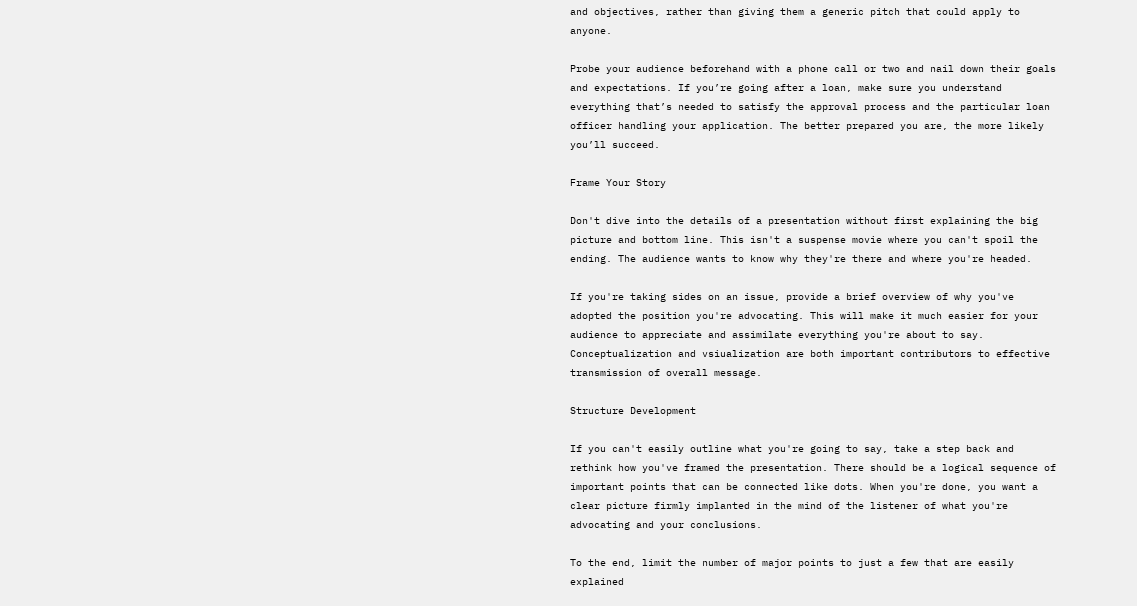and objectives, rather than giving them a generic pitch that could apply to anyone.

Probe your audience beforehand with a phone call or two and nail down their goals and expectations. If you’re going after a loan, make sure you understand everything that’s needed to satisfy the approval process and the particular loan officer handling your application. The better prepared you are, the more likely you’ll succeed.

Frame Your Story

Don't dive into the details of a presentation without first explaining the big picture and bottom line. This isn't a suspense movie where you can't spoil the ending. The audience wants to know why they're there and where you're headed.

If you're taking sides on an issue, provide a brief overview of why you've adopted the position you're advocating. This will make it much easier for your audience to appreciate and assimilate everything you're about to say. Conceptualization and vsiualization are both important contributors to effective transmission of overall message.

Structure Development

If you can't easily outline what you're going to say, take a step back and rethink how you've framed the presentation. There should be a logical sequence of important points that can be connected like dots. When you're done, you want a clear picture firmly implanted in the mind of the listener of what you're advocating and your conclusions.

To the end, limit the number of major points to just a few that are easily explained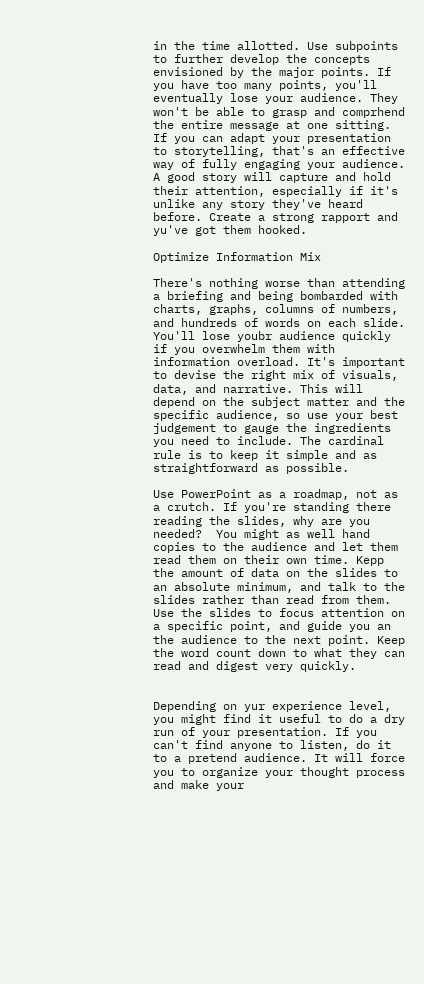in the time allotted. Use subpoints to further develop the concepts envisioned by the major points. If you have too many points, you'll eventually lose your audience. They won't be able to grasp and comprhend the entire message at one sitting. If you can adapt your presentation to storytelling, that's an effective way of fully engaging your audience. A good story will capture and hold their attention, especially if it's unlike any story they've heard before. Create a strong rapport and yu've got them hooked.

Optimize Information Mix

There's nothing worse than attending a briefing and being bombarded with charts, graphs, columns of numbers, and hundreds of words on each slide. You'll lose youbr audience quickly if you overwhelm them with information overload. It's important to devise the right mix of visuals, data, and narrative. This will depend on the subject matter and the specific audience, so use your best judgement to gauge the ingredients you need to include. The cardinal rule is to keep it simple and as straightforward as possible.

Use PowerPoint as a roadmap, not as a crutch. If you're standing there reading the slides, why are you needed?  You might as well hand copies to the audience and let them read them on their own time. Kepp the amount of data on the slides to an absolute minimum, and talk to the slides rather than read from them. Use the slides to focus attention on a specific point, and guide you an the audience to the next point. Keep the word count down to what they can read and digest very quickly.


Depending on yur experience level, you might find it useful to do a dry run of your presentation. If you can't find anyone to listen, do it to a pretend audience. It will force you to organize your thought process and make your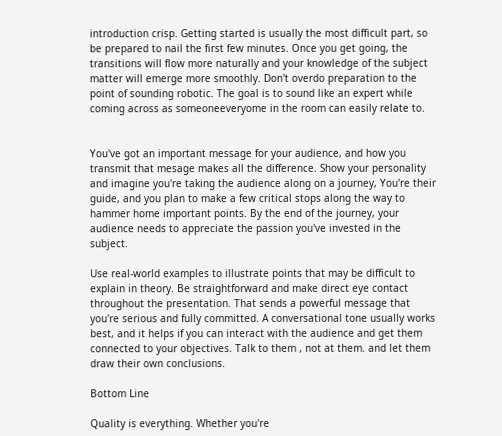introduction crisp. Getting started is usually the most difficult part, so be prepared to nail the first few minutes. Once you get going, the transitions will flow more naturally and your knowledge of the subject matter will emerge more smoothly. Don't overdo preparation to the point of sounding robotic. The goal is to sound like an expert while coming across as someoneeveryome in the room can easily relate to.


You've got an important message for your audience, and how you transmit that mesage makes all the difference. Show your personality and imagine you're taking the audience along on a journey, You're their guide, and you plan to make a few critical stops along the way to hammer home important points. By the end of the journey, your audience needs to appreciate the passion you've invested in the subject.

Use real-world examples to illustrate points that may be difficult to explain in theory. Be straightforward and make direct eye contact throughout the presentation. That sends a powerful message that you're serious and fully committed. A conversational tone usually works best, and it helps if you can interact with the audience and get them connected to your objectives. Talk to them , not at them. and let them draw their own conclusions.

Bottom Line

Quality is everything. Whether you're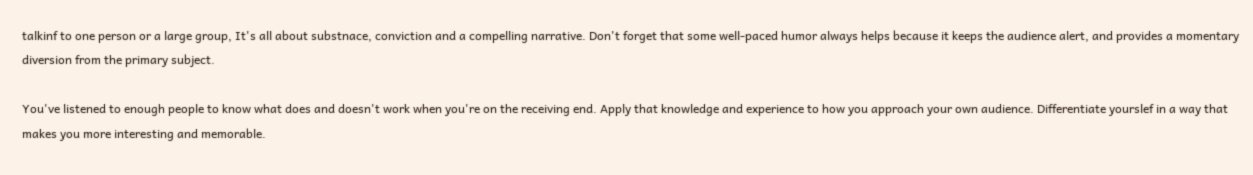talkinf to one person or a large group, It's all about substnace, conviction and a compelling narrative. Don't forget that some well-paced humor always helps because it keeps the audience alert, and provides a momentary diversion from the primary subject.

You've listened to enough people to know what does and doesn't work when you're on the receiving end. Apply that knowledge and experience to how you approach your own audience. Differentiate yourslef in a way that makes you more interesting and memorable.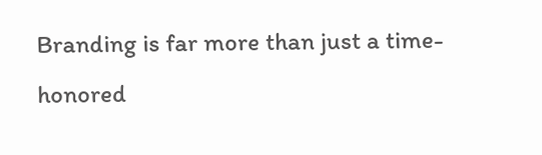Branding is far more than just a time-honored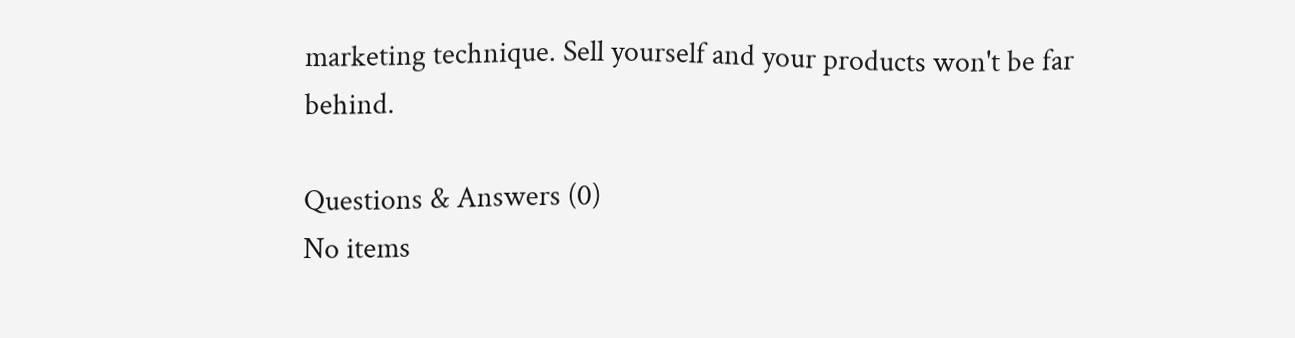marketing technique. Sell yourself and your products won't be far behind.

Questions & Answers (0)
No items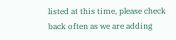listed at this time, please check back often as we are adding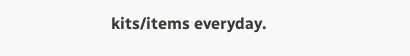kits/items everyday.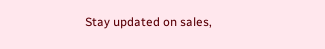Stay updated on sales,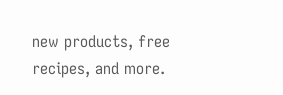new products, free recipes, and more.